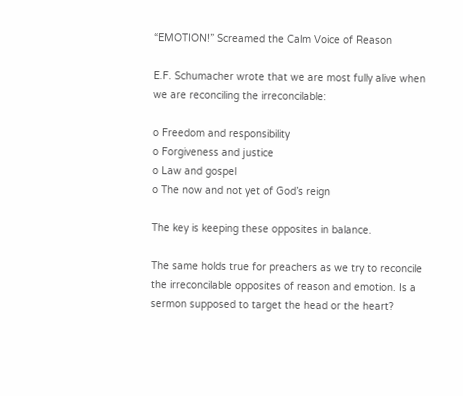“EMOTION!” Screamed the Calm Voice of Reason

E.F. Schumacher wrote that we are most fully alive when we are reconciling the irreconcilable:

o Freedom and responsibility
o Forgiveness and justice
o Law and gospel
o The now and not yet of God’s reign

The key is keeping these opposites in balance.

The same holds true for preachers as we try to reconcile the irreconcilable opposites of reason and emotion. Is a sermon supposed to target the head or the heart?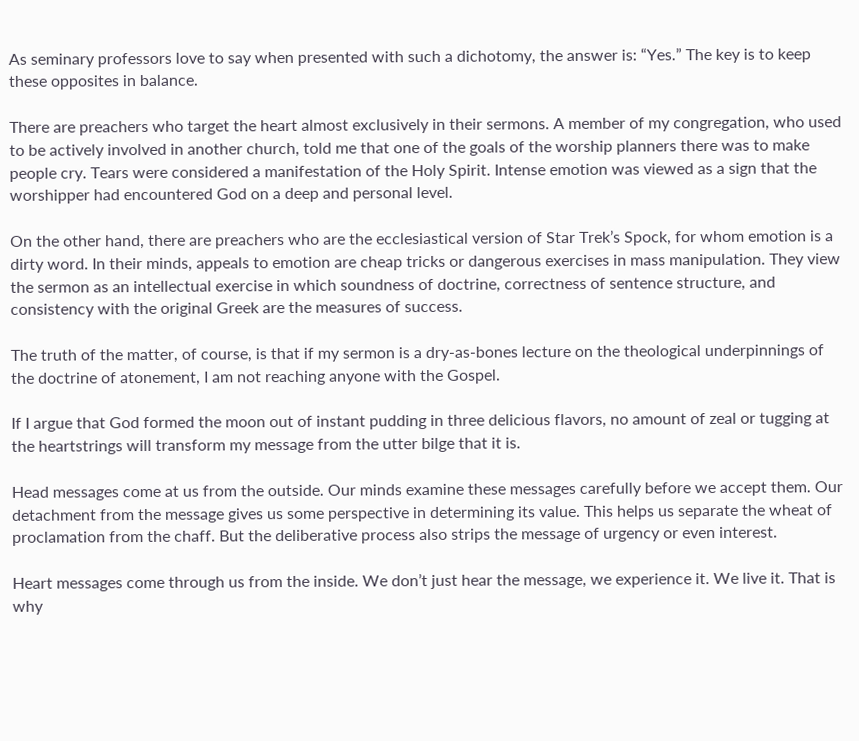As seminary professors love to say when presented with such a dichotomy, the answer is: “Yes.” The key is to keep these opposites in balance.

There are preachers who target the heart almost exclusively in their sermons. A member of my congregation, who used to be actively involved in another church, told me that one of the goals of the worship planners there was to make people cry. Tears were considered a manifestation of the Holy Spirit. Intense emotion was viewed as a sign that the worshipper had encountered God on a deep and personal level.

On the other hand, there are preachers who are the ecclesiastical version of Star Trek’s Spock, for whom emotion is a dirty word. In their minds, appeals to emotion are cheap tricks or dangerous exercises in mass manipulation. They view the sermon as an intellectual exercise in which soundness of doctrine, correctness of sentence structure, and consistency with the original Greek are the measures of success.

The truth of the matter, of course, is that if my sermon is a dry-as-bones lecture on the theological underpinnings of the doctrine of atonement, I am not reaching anyone with the Gospel.

If I argue that God formed the moon out of instant pudding in three delicious flavors, no amount of zeal or tugging at the heartstrings will transform my message from the utter bilge that it is.

Head messages come at us from the outside. Our minds examine these messages carefully before we accept them. Our detachment from the message gives us some perspective in determining its value. This helps us separate the wheat of proclamation from the chaff. But the deliberative process also strips the message of urgency or even interest.

Heart messages come through us from the inside. We don’t just hear the message, we experience it. We live it. That is why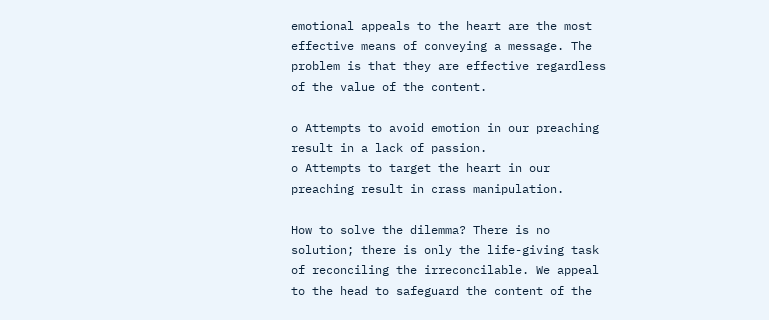emotional appeals to the heart are the most effective means of conveying a message. The problem is that they are effective regardless of the value of the content.

o Attempts to avoid emotion in our preaching result in a lack of passion.
o Attempts to target the heart in our preaching result in crass manipulation.

How to solve the dilemma? There is no solution; there is only the life-giving task of reconciling the irreconcilable. We appeal to the head to safeguard the content of the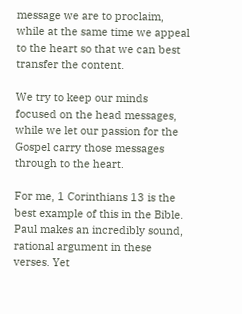message we are to proclaim, while at the same time we appeal to the heart so that we can best transfer the content.

We try to keep our minds focused on the head messages, while we let our passion for the Gospel carry those messages through to the heart.

For me, 1 Corinthians 13 is the best example of this in the Bible. Paul makes an incredibly sound, rational argument in these verses. Yet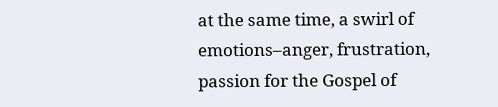at the same time, a swirl of emotions–anger, frustration, passion for the Gospel of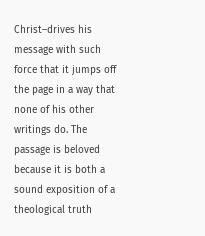Christ–drives his message with such force that it jumps off the page in a way that none of his other writings do. The passage is beloved because it is both a sound exposition of a theological truth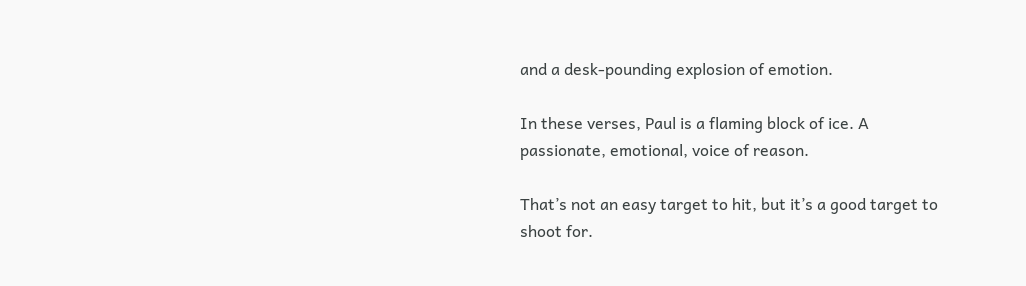and a desk-pounding explosion of emotion.

In these verses, Paul is a flaming block of ice. A passionate, emotional, voice of reason.

That’s not an easy target to hit, but it’s a good target to shoot for.